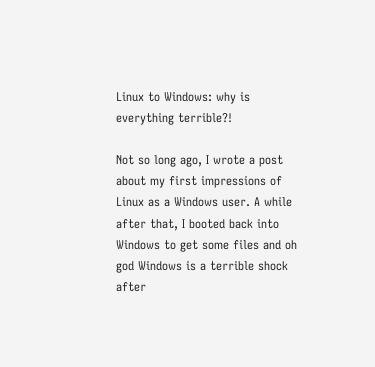Linux to Windows: why is everything terrible?!

Not so long ago, I wrote a post about my first impressions of Linux as a Windows user. A while after that, I booted back into Windows to get some files and oh god Windows is a terrible shock after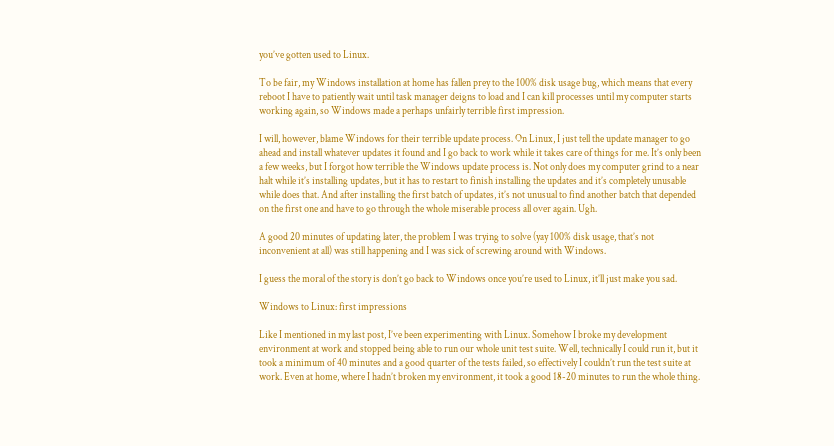you’ve gotten used to Linux.

To be fair, my Windows installation at home has fallen prey to the 100% disk usage bug, which means that every reboot I have to patiently wait until task manager deigns to load and I can kill processes until my computer starts working again, so Windows made a perhaps unfairly terrible first impression.

I will, however, blame Windows for their terrible update process. On Linux, I just tell the update manager to go ahead and install whatever updates it found and I go back to work while it takes care of things for me. It’s only been a few weeks, but I forgot how terrible the Windows update process is. Not only does my computer grind to a near halt while it’s installing updates, but it has to restart to finish installing the updates and it’s completely unusable while does that. And after installing the first batch of updates, it’s not unusual to find another batch that depended on the first one and have to go through the whole miserable process all over again. Ugh.

A good 20 minutes of updating later, the problem I was trying to solve (yay 100% disk usage, that’s not inconvenient at all) was still happening and I was sick of screwing around with Windows.

I guess the moral of the story is don’t go back to Windows once you’re used to Linux, it’ll just make you sad.

Windows to Linux: first impressions

Like I mentioned in my last post, I’ve been experimenting with Linux. Somehow I broke my development environment at work and stopped being able to run our whole unit test suite. Well, technically I could run it, but it took a minimum of 40 minutes and a good quarter of the tests failed, so effectively I couldn’t run the test suite at work. Even at home, where I hadn’t broken my environment, it took a good 18-20 minutes to run the whole thing.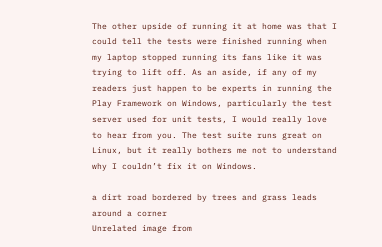The other upside of running it at home was that I could tell the tests were finished running when my laptop stopped running its fans like it was trying to lift off. As an aside, if any of my readers just happen to be experts in running the Play Framework on Windows, particularly the test server used for unit tests, I would really love to hear from you. The test suite runs great on Linux, but it really bothers me not to understand why I couldn’t fix it on Windows.

a dirt road bordered by trees and grass leads around a corner
Unrelated image from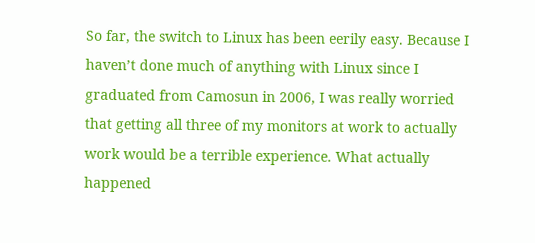So far, the switch to Linux has been eerily easy. Because I haven’t done much of anything with Linux since I graduated from Camosun in 2006, I was really worried that getting all three of my monitors at work to actually work would be a terrible experience. What actually happened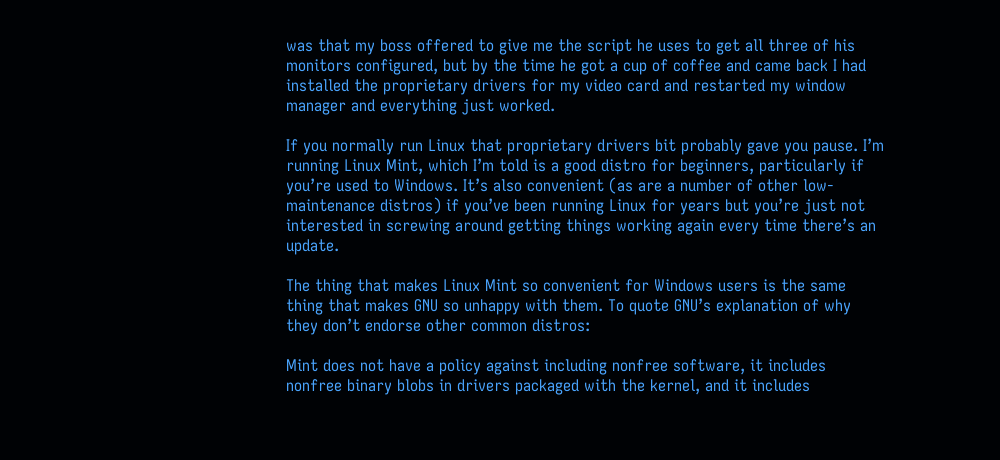was that my boss offered to give me the script he uses to get all three of his monitors configured, but by the time he got a cup of coffee and came back I had installed the proprietary drivers for my video card and restarted my window manager and everything just worked.

If you normally run Linux that proprietary drivers bit probably gave you pause. I’m running Linux Mint, which I’m told is a good distro for beginners, particularly if you’re used to Windows. It’s also convenient (as are a number of other low-maintenance distros) if you’ve been running Linux for years but you’re just not interested in screwing around getting things working again every time there’s an update.

The thing that makes Linux Mint so convenient for Windows users is the same thing that makes GNU so unhappy with them. To quote GNU’s explanation of why they don’t endorse other common distros:

Mint does not have a policy against including nonfree software, it includes nonfree binary blobs in drivers packaged with the kernel, and it includes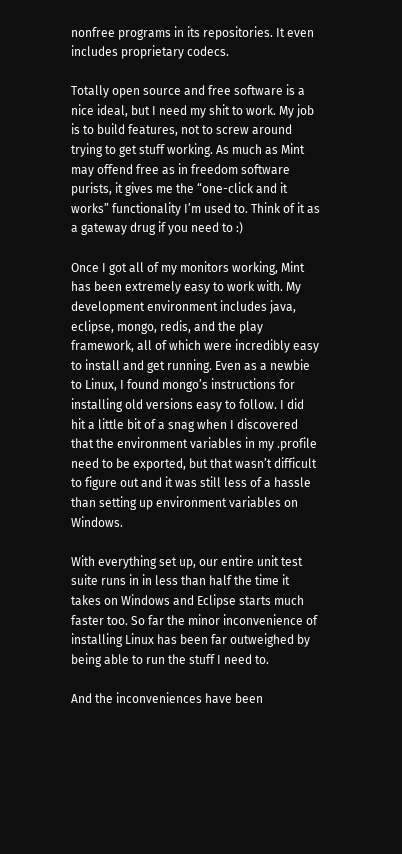nonfree programs in its repositories. It even includes proprietary codecs.

Totally open source and free software is a nice ideal, but I need my shit to work. My job is to build features, not to screw around trying to get stuff working. As much as Mint may offend free as in freedom software purists, it gives me the “one-click and it works” functionality I’m used to. Think of it as a gateway drug if you need to :)

Once I got all of my monitors working, Mint has been extremely easy to work with. My development environment includes java, eclipse, mongo, redis, and the play framework, all of which were incredibly easy to install and get running. Even as a newbie to Linux, I found mongo’s instructions for installing old versions easy to follow. I did hit a little bit of a snag when I discovered that the environment variables in my .profile need to be exported, but that wasn’t difficult to figure out and it was still less of a hassle than setting up environment variables on Windows.

With everything set up, our entire unit test suite runs in in less than half the time it takes on Windows and Eclipse starts much faster too. So far the minor inconvenience of installing Linux has been far outweighed by being able to run the stuff I need to.

And the inconveniences have been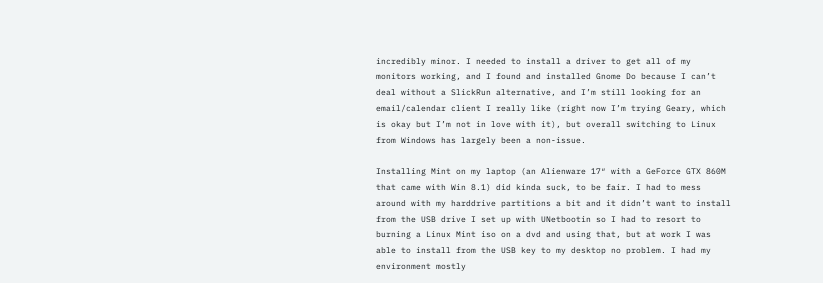incredibly minor. I needed to install a driver to get all of my monitors working, and I found and installed Gnome Do because I can’t deal without a SlickRun alternative, and I’m still looking for an email/calendar client I really like (right now I’m trying Geary, which is okay but I’m not in love with it), but overall switching to Linux from Windows has largely been a non-issue.

Installing Mint on my laptop (an Alienware 17″ with a GeForce GTX 860M that came with Win 8.1) did kinda suck, to be fair. I had to mess around with my harddrive partitions a bit and it didn’t want to install from the USB drive I set up with UNetbootin so I had to resort to burning a Linux Mint iso on a dvd and using that, but at work I was able to install from the USB key to my desktop no problem. I had my environment mostly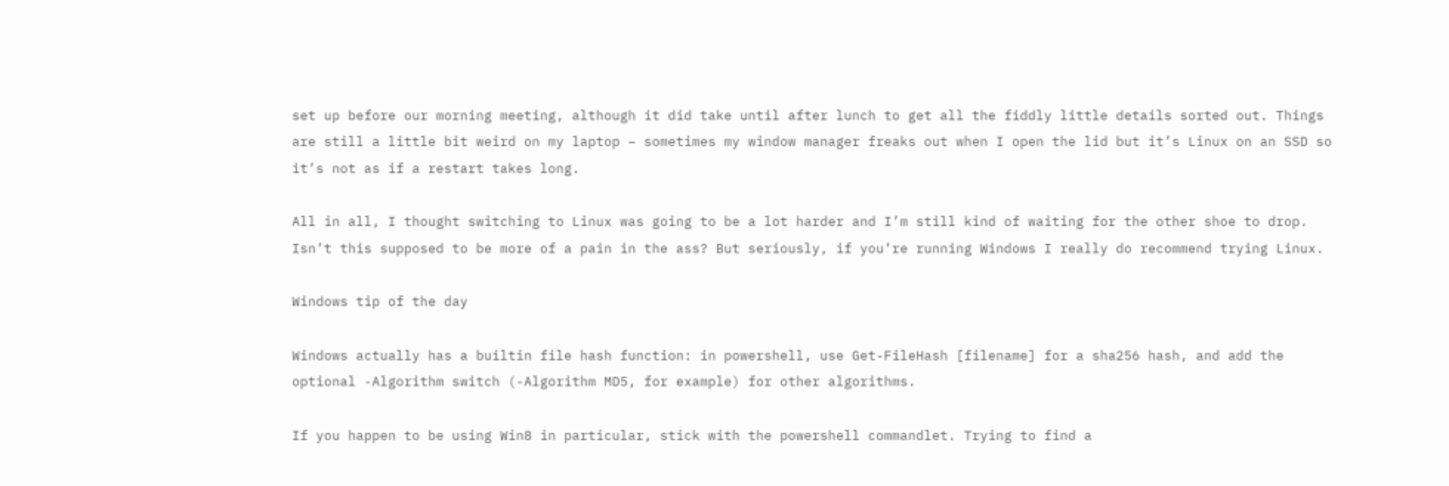set up before our morning meeting, although it did take until after lunch to get all the fiddly little details sorted out. Things are still a little bit weird on my laptop – sometimes my window manager freaks out when I open the lid but it’s Linux on an SSD so it’s not as if a restart takes long.

All in all, I thought switching to Linux was going to be a lot harder and I’m still kind of waiting for the other shoe to drop. Isn’t this supposed to be more of a pain in the ass? But seriously, if you’re running Windows I really do recommend trying Linux.

Windows tip of the day

Windows actually has a builtin file hash function: in powershell, use Get-FileHash [filename] for a sha256 hash, and add the optional -Algorithm switch (-Algorithm MD5, for example) for other algorithms.

If you happen to be using Win8 in particular, stick with the powershell commandlet. Trying to find a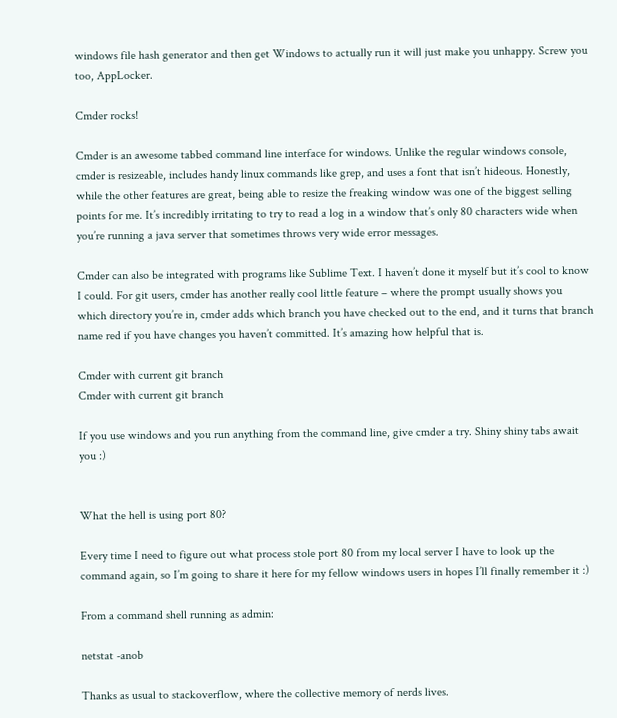windows file hash generator and then get Windows to actually run it will just make you unhappy. Screw you too, AppLocker.

Cmder rocks!

Cmder is an awesome tabbed command line interface for windows. Unlike the regular windows console, cmder is resizeable, includes handy linux commands like grep, and uses a font that isn’t hideous. Honestly, while the other features are great, being able to resize the freaking window was one of the biggest selling points for me. It’s incredibly irritating to try to read a log in a window that’s only 80 characters wide when you’re running a java server that sometimes throws very wide error messages.

Cmder can also be integrated with programs like Sublime Text. I haven’t done it myself but it’s cool to know I could. For git users, cmder has another really cool little feature – where the prompt usually shows you which directory you’re in, cmder adds which branch you have checked out to the end, and it turns that branch name red if you have changes you haven’t committed. It’s amazing how helpful that is.

Cmder with current git branch
Cmder with current git branch

If you use windows and you run anything from the command line, give cmder a try. Shiny shiny tabs await you :)


What the hell is using port 80?

Every time I need to figure out what process stole port 80 from my local server I have to look up the command again, so I’m going to share it here for my fellow windows users in hopes I’ll finally remember it :)

From a command shell running as admin:

netstat -anob

Thanks as usual to stackoverflow, where the collective memory of nerds lives.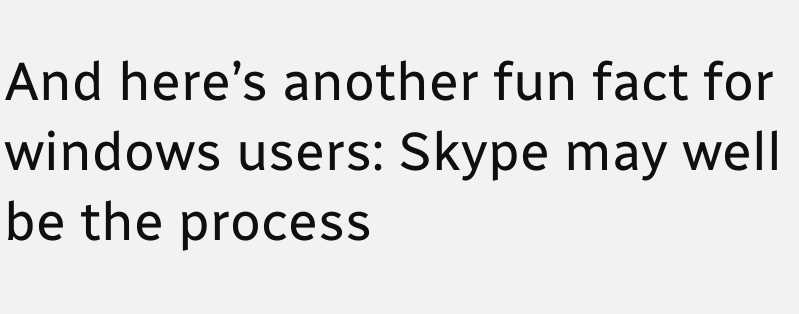And here’s another fun fact for windows users: Skype may well be the process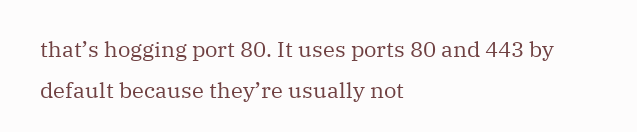that’s hogging port 80. It uses ports 80 and 443 by default because they’re usually not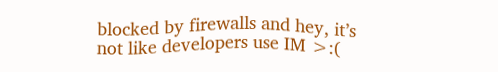blocked by firewalls and hey, it’s not like developers use IM >:(